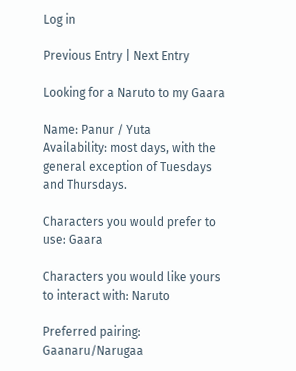Log in

Previous Entry | Next Entry

Looking for a Naruto to my Gaara

Name: Panur / Yuta
Availability: most days, with the general exception of Tuesdays and Thursdays.

Characters you would prefer to use: Gaara

Characters you would like yours to interact with: Naruto

Preferred pairing: Gaanaru/Narugaa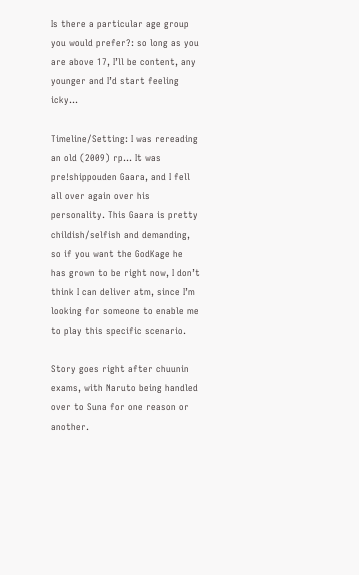Is there a particular age group you would prefer?: so long as you are above 17, I’ll be content, any younger and I’d start feeling icky…

Timeline/Setting: I was rereading an old (2009) rp… It was pre!shippouden Gaara, and I fell all over again over his personality. This Gaara is pretty childish/selfish and demanding, so if you want the GodKage he has grown to be right now, I don’t think I can deliver atm, since I’m looking for someone to enable me to play this specific scenario.

Story goes right after chuunin exams, with Naruto being handled over to Suna for one reason or another.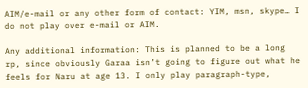AIM/e-mail or any other form of contact: YIM, msn, skype… I do not play over e-mail or AIM.

Any additional information: This is planned to be a long rp, since obviously Garaa isn’t going to figure out what he feels for Naru at age 13. I only play paragraph-type,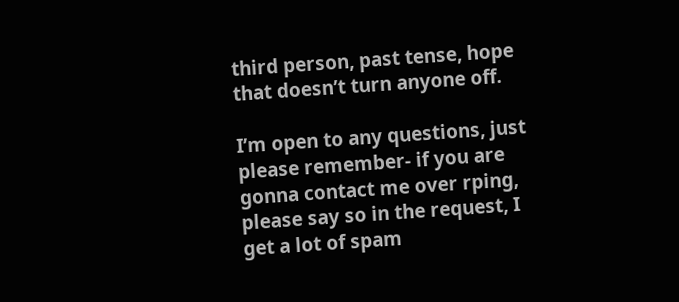third person, past tense, hope that doesn’t turn anyone off.

I’m open to any questions, just please remember- if you are gonna contact me over rping, please say so in the request, I get a lot of spam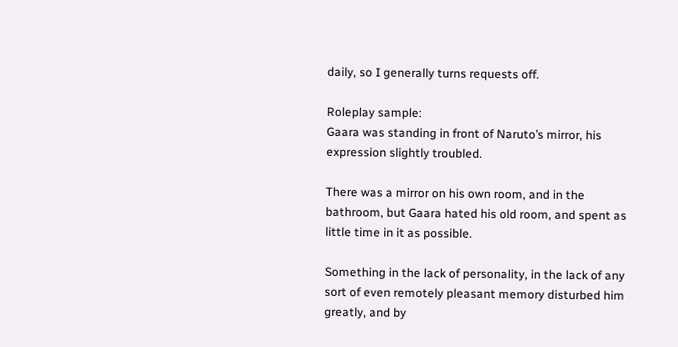daily, so I generally turns requests off.

Roleplay sample:
Gaara was standing in front of Naruto’s mirror, his expression slightly troubled.

There was a mirror on his own room, and in the bathroom, but Gaara hated his old room, and spent as little time in it as possible.

Something in the lack of personality, in the lack of any sort of even remotely pleasant memory disturbed him greatly, and by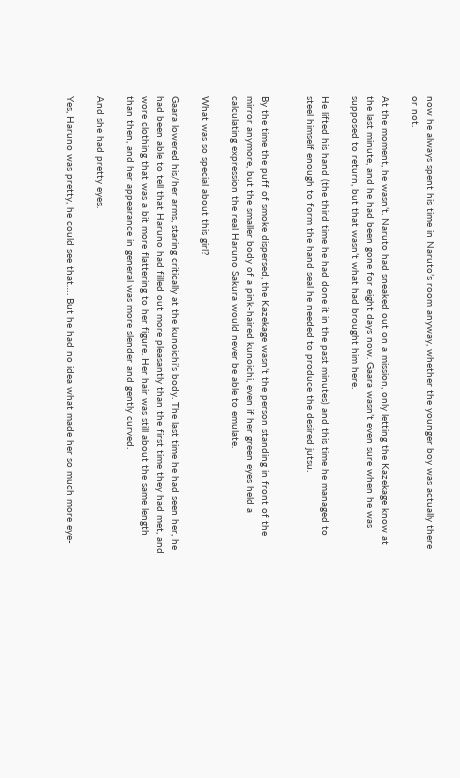now he always spent his time in Naruto’s room anyway, whether the younger boy was actually there or not.

At the moment, he wasn’t. Naruto had sneaked out on a mission, only letting the Kazekage know at the last minute, and he had been gone for eight days now. Gaara wasn’t even sure when he was supposed to return, but that wasn’t what had brought him here.

He lifted his hand (the third time he had done it in the past minutes) and this time he managed to steel himself enough to form the hand seal he needed to produce the desired jutsu.


By the time the puff of smoke dispersed, the Kazekage wasn’t the person standing in front of the mirror anymore, but the smaller body of a pink-haired kunoichi, even if her green eyes held a calculating expression the real Haruno Sakura would never be able to emulate.

What was so special about this girl?

Gaara lowered his/her arms, staring critically at the kunoichi’s body. The last time he had seen her, he had been able to tell that Haruno had filled out more pleasantly than the first time they had met, and wore clothing that was a bit more flattering to her figure. Her hair was still about the same length than then, and her appearance in general was more slender and gently curved.

And she had pretty eyes.

Yes, Haruno was pretty, he could see that…. But he had no idea what made her so much more eye-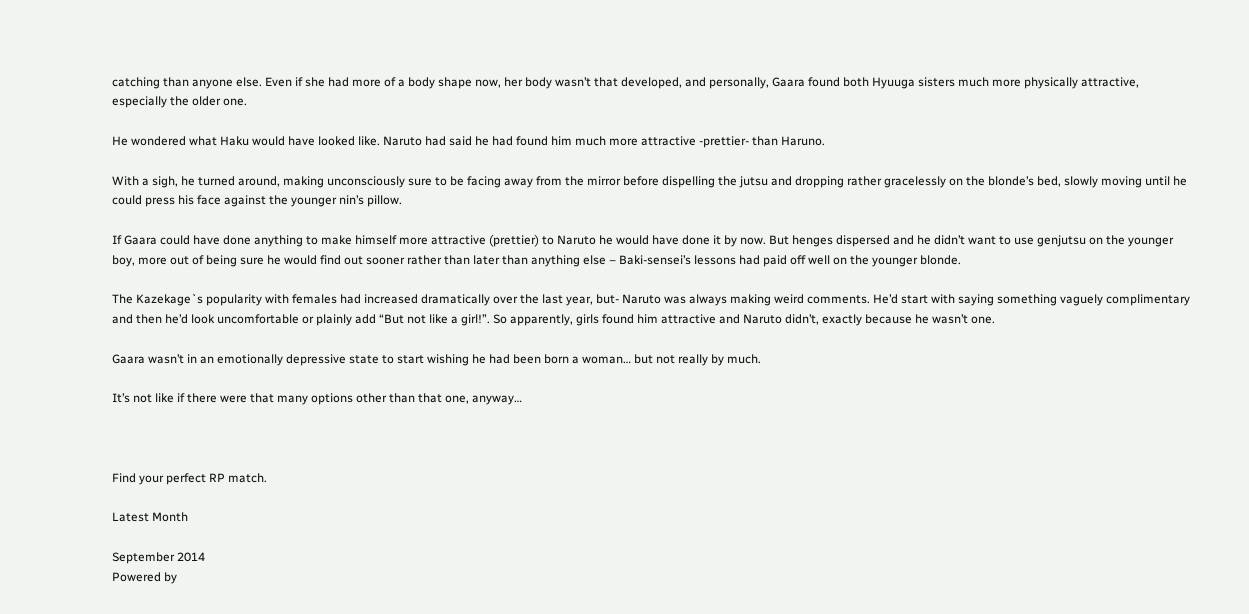catching than anyone else. Even if she had more of a body shape now, her body wasn’t that developed, and personally, Gaara found both Hyuuga sisters much more physically attractive, especially the older one.

He wondered what Haku would have looked like. Naruto had said he had found him much more attractive -prettier- than Haruno.

With a sigh, he turned around, making unconsciously sure to be facing away from the mirror before dispelling the jutsu and dropping rather gracelessly on the blonde’s bed, slowly moving until he could press his face against the younger nin’s pillow.

If Gaara could have done anything to make himself more attractive (prettier) to Naruto he would have done it by now. But henges dispersed and he didn’t want to use genjutsu on the younger boy, more out of being sure he would find out sooner rather than later than anything else – Baki-sensei’s lessons had paid off well on the younger blonde.

The Kazekage`s popularity with females had increased dramatically over the last year, but- Naruto was always making weird comments. He’d start with saying something vaguely complimentary and then he’d look uncomfortable or plainly add “But not like a girl!”. So apparently, girls found him attractive and Naruto didn’t, exactly because he wasn’t one.

Gaara wasn’t in an emotionally depressive state to start wishing he had been born a woman… but not really by much.

It’s not like if there were that many options other than that one, anyway…



Find your perfect RP match.

Latest Month

September 2014
Powered by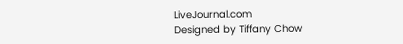LiveJournal.com
Designed by Tiffany Chow